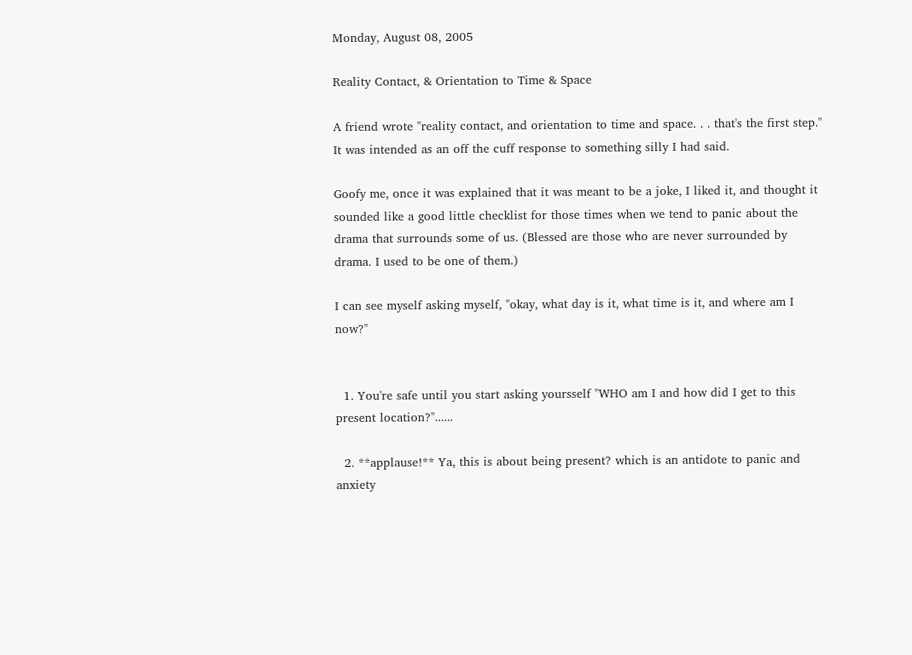Monday, August 08, 2005

Reality Contact, & Orientation to Time & Space

A friend wrote "reality contact, and orientation to time and space. . . that's the first step." It was intended as an off the cuff response to something silly I had said.

Goofy me, once it was explained that it was meant to be a joke, I liked it, and thought it sounded like a good little checklist for those times when we tend to panic about the drama that surrounds some of us. (Blessed are those who are never surrounded by drama. I used to be one of them.)

I can see myself asking myself, "okay, what day is it, what time is it, and where am I now?"


  1. You're safe until you start asking yoursself "WHO am I and how did I get to this present location?"......

  2. **applause!** Ya, this is about being present? which is an antidote to panic and anxiety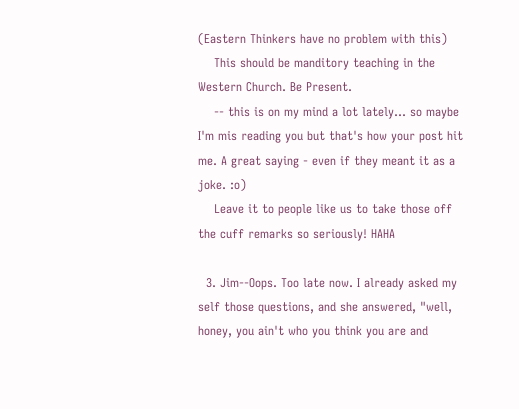(Eastern Thinkers have no problem with this)
    This should be manditory teaching in the Western Church. Be Present.
    -- this is on my mind a lot lately... so maybe I'm mis reading you but that's how your post hit me. A great saying - even if they meant it as a joke. :o)
    Leave it to people like us to take those off the cuff remarks so seriously! HAHA

  3. Jim--Oops. Too late now. I already asked my self those questions, and she answered, "well, honey, you ain't who you think you are and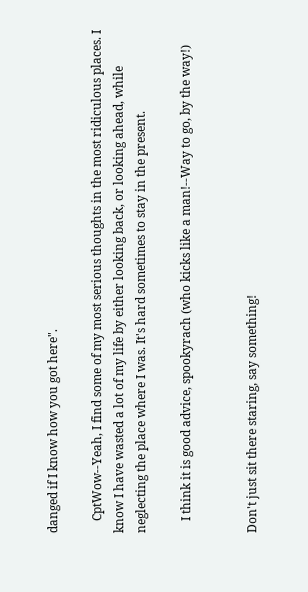danged if I know how you got here".

    CptWow--Yeah, I find some of my most serious thoughts in the most ridiculous places. I know I have wasted a lot of my life by either looking back, or looking ahead, while neglecting the place where I was. It's hard sometimes to stay in the present.

    I think it is good advice, spookyrach (who kicks like a man!--Way to go, by the way!)


Don't just sit there staring, say something!